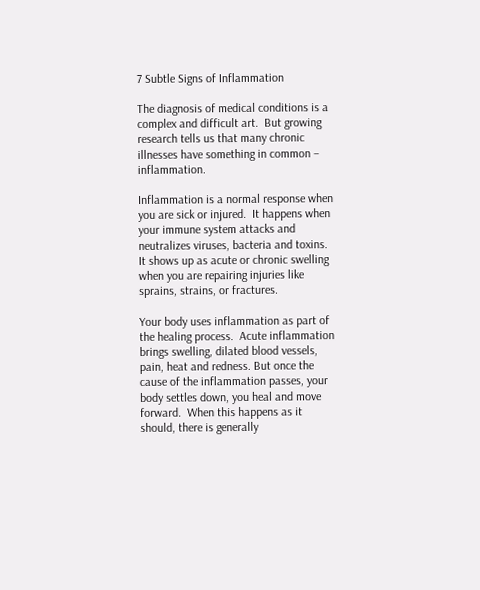7 Subtle Signs of Inflammation

The diagnosis of medical conditions is a complex and difficult art.  But growing research tells us that many chronic illnesses have something in common – inflammation.

Inflammation is a normal response when you are sick or injured.  It happens when your immune system attacks and neutralizes viruses, bacteria and toxins.  It shows up as acute or chronic swelling when you are repairing injuries like sprains, strains, or fractures.

Your body uses inflammation as part of the healing process.  Acute inflammation brings swelling, dilated blood vessels, pain, heat and redness. But once the cause of the inflammation passes, your body settles down, you heal and move forward.  When this happens as it should, there is generally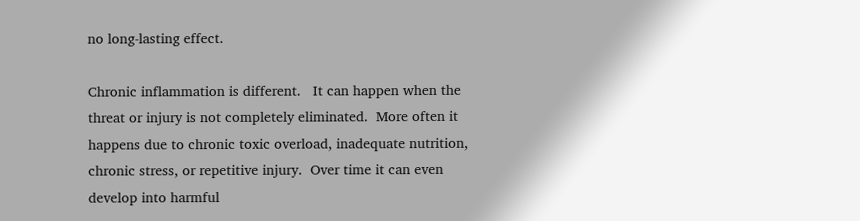no long-lasting effect.

Chronic inflammation is different.   It can happen when the threat or injury is not completely eliminated.  More often it happens due to chronic toxic overload, inadequate nutrition, chronic stress, or repetitive injury.  Over time it can even develop into harmful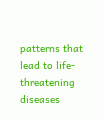patterns that lead to life-threatening diseases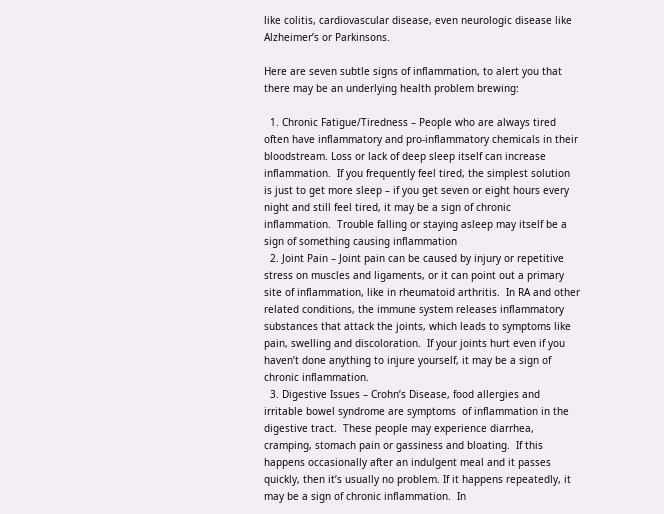like colitis, cardiovascular disease, even neurologic disease like Alzheimer’s or Parkinsons.

Here are seven subtle signs of inflammation, to alert you that there may be an underlying health problem brewing:

  1. Chronic Fatigue/Tiredness – People who are always tired often have inflammatory and pro-inflammatory chemicals in their bloodstream. Loss or lack of deep sleep itself can increase inflammation.  If you frequently feel tired, the simplest solution is just to get more sleep – if you get seven or eight hours every night and still feel tired, it may be a sign of chronic inflammation.  Trouble falling or staying asleep may itself be a sign of something causing inflammation
  2. Joint Pain – Joint pain can be caused by injury or repetitive stress on muscles and ligaments, or it can point out a primary site of inflammation, like in rheumatoid arthritis.  In RA and other related conditions, the immune system releases inflammatory substances that attack the joints, which leads to symptoms like pain, swelling and discoloration.  If your joints hurt even if you haven’t done anything to injure yourself, it may be a sign of chronic inflammation.
  3. Digestive Issues – Crohn’s Disease, food allergies and irritable bowel syndrome are symptoms  of inflammation in the digestive tract.  These people may experience diarrhea, cramping, stomach pain or gassiness and bloating.  If this happens occasionally after an indulgent meal and it passes quickly, then it’s usually no problem. If it happens repeatedly, it may be a sign of chronic inflammation.  In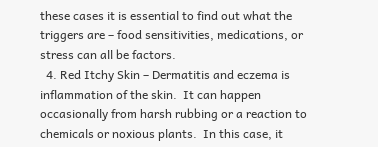these cases it is essential to find out what the triggers are – food sensitivities, medications, or stress can all be factors.
  4. Red Itchy Skin – Dermatitis and eczema is inflammation of the skin.  It can happen occasionally from harsh rubbing or a reaction to chemicals or noxious plants.  In this case, it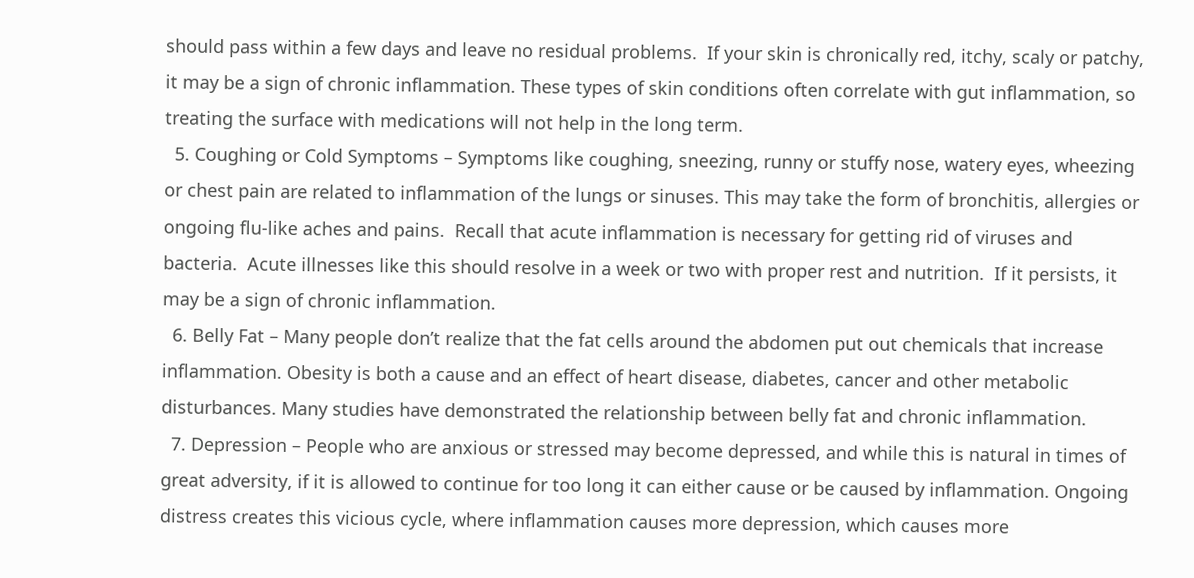should pass within a few days and leave no residual problems.  If your skin is chronically red, itchy, scaly or patchy, it may be a sign of chronic inflammation. These types of skin conditions often correlate with gut inflammation, so treating the surface with medications will not help in the long term.
  5. Coughing or Cold Symptoms – Symptoms like coughing, sneezing, runny or stuffy nose, watery eyes, wheezing or chest pain are related to inflammation of the lungs or sinuses. This may take the form of bronchitis, allergies or ongoing flu-like aches and pains.  Recall that acute inflammation is necessary for getting rid of viruses and bacteria.  Acute illnesses like this should resolve in a week or two with proper rest and nutrition.  If it persists, it may be a sign of chronic inflammation.
  6. Belly Fat – Many people don’t realize that the fat cells around the abdomen put out chemicals that increase inflammation. Obesity is both a cause and an effect of heart disease, diabetes, cancer and other metabolic disturbances. Many studies have demonstrated the relationship between belly fat and chronic inflammation.
  7. Depression – People who are anxious or stressed may become depressed, and while this is natural in times of great adversity, if it is allowed to continue for too long it can either cause or be caused by inflammation. Ongoing distress creates this vicious cycle, where inflammation causes more depression, which causes more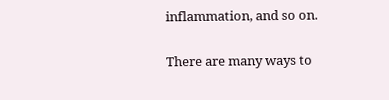inflammation, and so on.

There are many ways to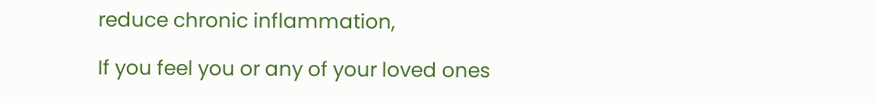reduce chronic inflammation,

If you feel you or any of your loved ones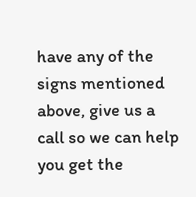have any of the signs mentioned above, give us a call so we can help you get the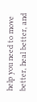help you need to move better, heal better, and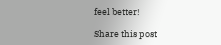feel better!

Share this post